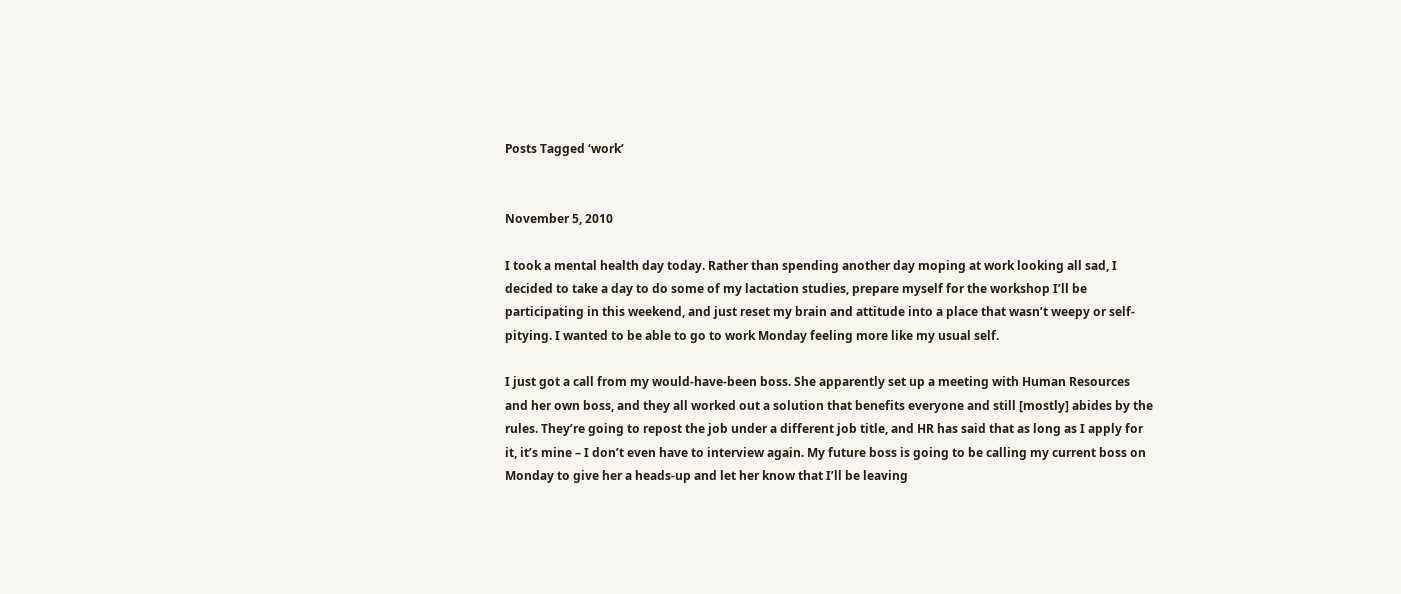Posts Tagged ‘work’


November 5, 2010

I took a mental health day today. Rather than spending another day moping at work looking all sad, I decided to take a day to do some of my lactation studies, prepare myself for the workshop I’ll be participating in this weekend, and just reset my brain and attitude into a place that wasn’t weepy or self-pitying. I wanted to be able to go to work Monday feeling more like my usual self.

I just got a call from my would-have-been boss. She apparently set up a meeting with Human Resources and her own boss, and they all worked out a solution that benefits everyone and still [mostly] abides by the rules. They’re going to repost the job under a different job title, and HR has said that as long as I apply for it, it’s mine – I don’t even have to interview again. My future boss is going to be calling my current boss on Monday to give her a heads-up and let her know that I’ll be leaving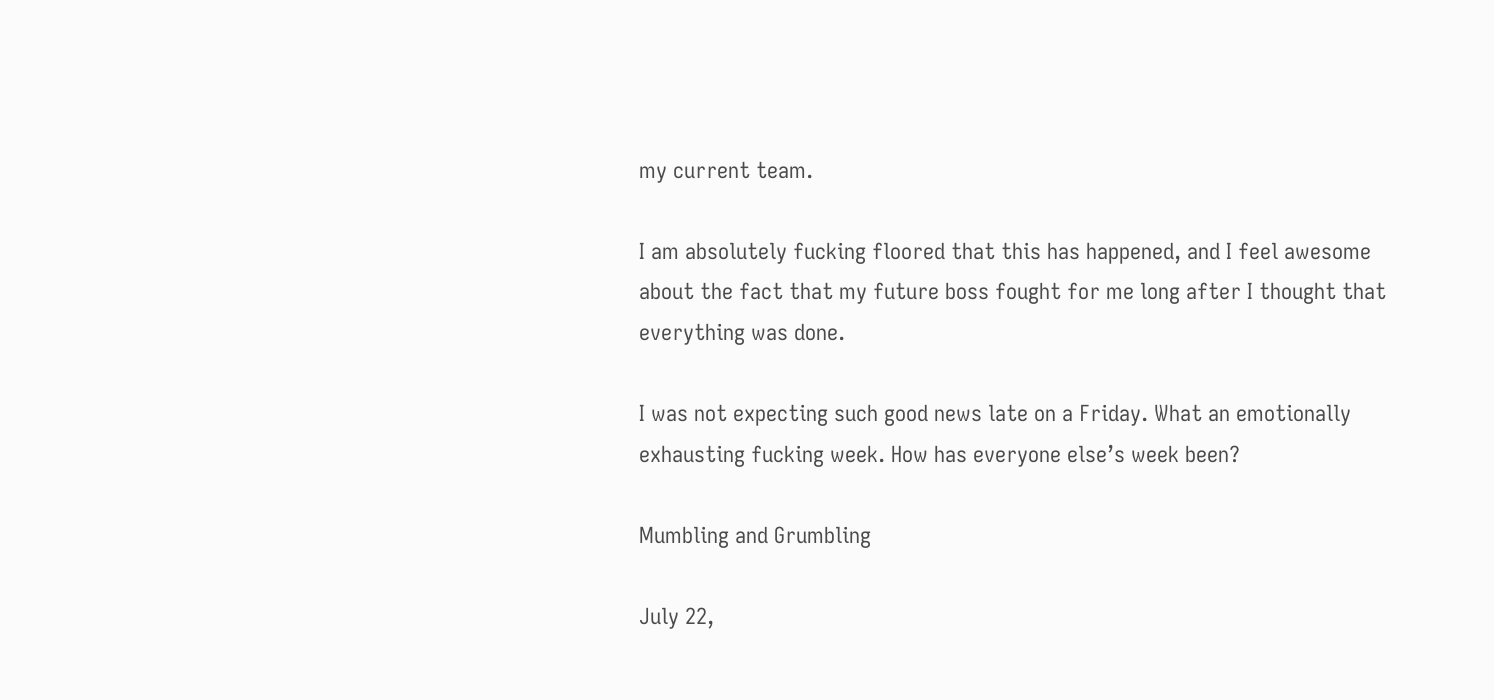my current team.

I am absolutely fucking floored that this has happened, and I feel awesome about the fact that my future boss fought for me long after I thought that everything was done.

I was not expecting such good news late on a Friday. What an emotionally exhausting fucking week. How has everyone else’s week been?

Mumbling and Grumbling

July 22,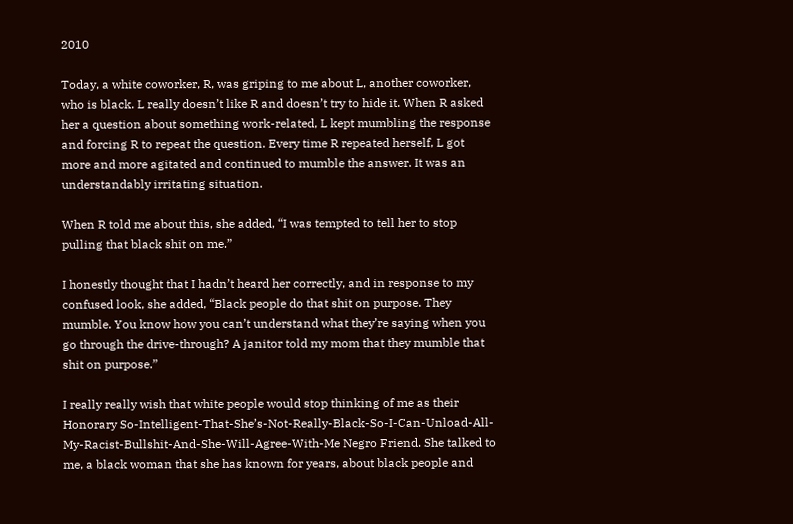2010

Today, a white coworker, R, was griping to me about L, another coworker, who is black. L really doesn’t like R and doesn’t try to hide it. When R asked her a question about something work-related, L kept mumbling the response and forcing R to repeat the question. Every time R repeated herself, L got more and more agitated and continued to mumble the answer. It was an understandably irritating situation.

When R told me about this, she added, “I was tempted to tell her to stop pulling that black shit on me.”

I honestly thought that I hadn’t heard her correctly, and in response to my confused look, she added, “Black people do that shit on purpose. They mumble. You know how you can’t understand what they’re saying when you go through the drive-through? A janitor told my mom that they mumble that shit on purpose.”

I really really wish that white people would stop thinking of me as their Honorary So-Intelligent-That-She’s-Not-Really-Black-So-I-Can-Unload-All-My-Racist-Bullshit-And-She-Will-Agree-With-Me Negro Friend. She talked to me, a black woman that she has known for years, about black people and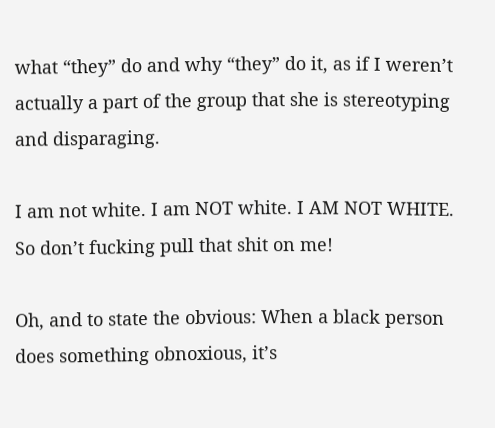what “they” do and why “they” do it, as if I weren’t actually a part of the group that she is stereotyping and disparaging.

I am not white. I am NOT white. I AM NOT WHITE. So don’t fucking pull that shit on me!

Oh, and to state the obvious: When a black person does something obnoxious, it’s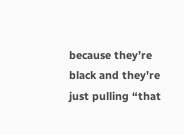because they’re black and they’re just pulling “that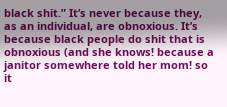black shit.” It’s never because they, as an individual, are obnoxious. It’s because black people do shit that is obnoxious (and she knows! because a janitor somewhere told her mom! so it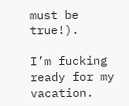must be true!).

I’m fucking ready for my vacation.